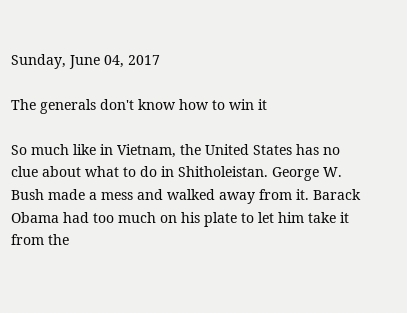Sunday, June 04, 2017

The generals don't know how to win it

So much like in Vietnam, the United States has no clue about what to do in Shitholeistan. George W. Bush made a mess and walked away from it. Barack Obama had too much on his plate to let him take it from the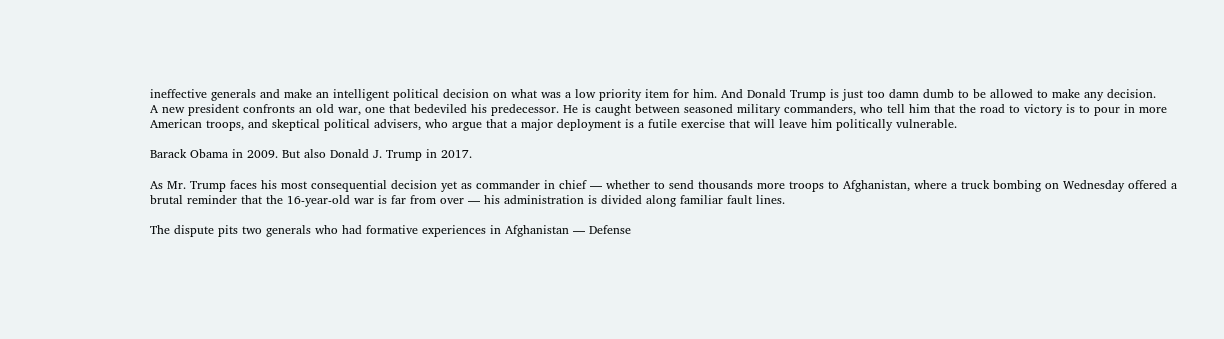ineffective generals and make an intelligent political decision on what was a low priority item for him. And Donald Trump is just too damn dumb to be allowed to make any decision.
A new president confronts an old war, one that bedeviled his predecessor. He is caught between seasoned military commanders, who tell him that the road to victory is to pour in more American troops, and skeptical political advisers, who argue that a major deployment is a futile exercise that will leave him politically vulnerable.

Barack Obama in 2009. But also Donald J. Trump in 2017.

As Mr. Trump faces his most consequential decision yet as commander in chief — whether to send thousands more troops to Afghanistan, where a truck bombing on Wednesday offered a brutal reminder that the 16-year-old war is far from over — his administration is divided along familiar fault lines.

The dispute pits two generals who had formative experiences in Afghanistan — Defense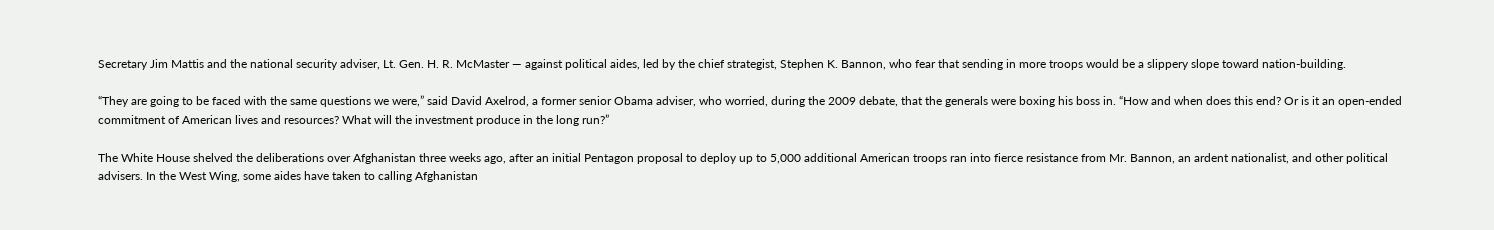Secretary Jim Mattis and the national security adviser, Lt. Gen. H. R. McMaster — against political aides, led by the chief strategist, Stephen K. Bannon, who fear that sending in more troops would be a slippery slope toward nation-building.

“They are going to be faced with the same questions we were,” said David Axelrod, a former senior Obama adviser, who worried, during the 2009 debate, that the generals were boxing his boss in. “How and when does this end? Or is it an open-ended commitment of American lives and resources? What will the investment produce in the long run?”

The White House shelved the deliberations over Afghanistan three weeks ago, after an initial Pentagon proposal to deploy up to 5,000 additional American troops ran into fierce resistance from Mr. Bannon, an ardent nationalist, and other political advisers. In the West Wing, some aides have taken to calling Afghanistan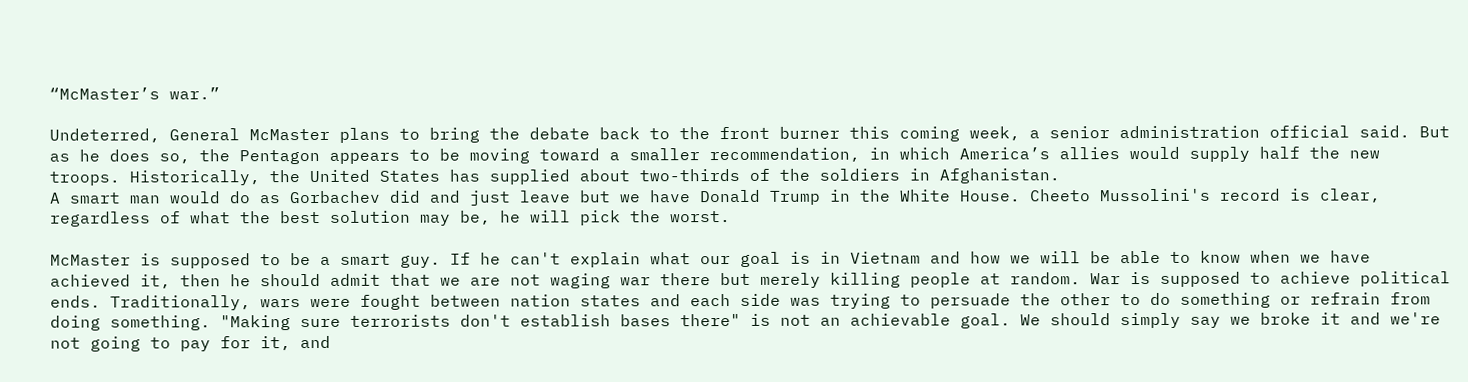“McMaster’s war.”

Undeterred, General McMaster plans to bring the debate back to the front burner this coming week, a senior administration official said. But as he does so, the Pentagon appears to be moving toward a smaller recommendation, in which America’s allies would supply half the new troops. Historically, the United States has supplied about two-thirds of the soldiers in Afghanistan.
A smart man would do as Gorbachev did and just leave but we have Donald Trump in the White House. Cheeto Mussolini's record is clear, regardless of what the best solution may be, he will pick the worst.

McMaster is supposed to be a smart guy. If he can't explain what our goal is in Vietnam and how we will be able to know when we have achieved it, then he should admit that we are not waging war there but merely killing people at random. War is supposed to achieve political ends. Traditionally, wars were fought between nation states and each side was trying to persuade the other to do something or refrain from doing something. "Making sure terrorists don't establish bases there" is not an achievable goal. We should simply say we broke it and we're not going to pay for it, and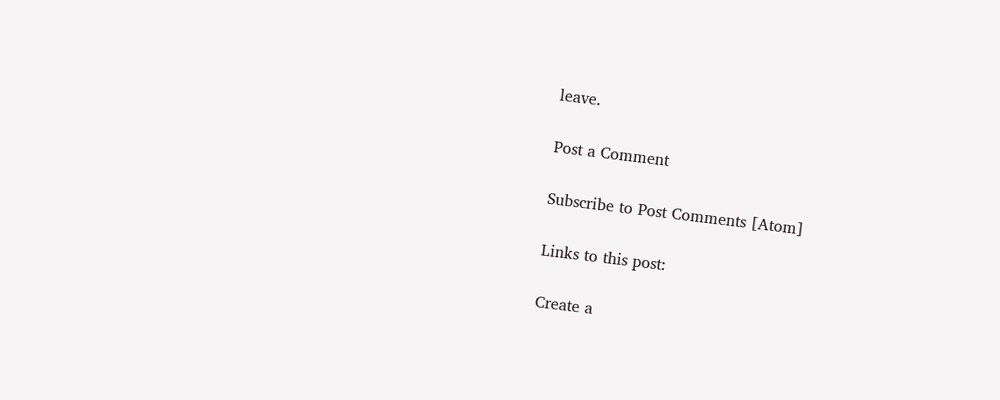leave.

Post a Comment

Subscribe to Post Comments [Atom]

Links to this post:

Create a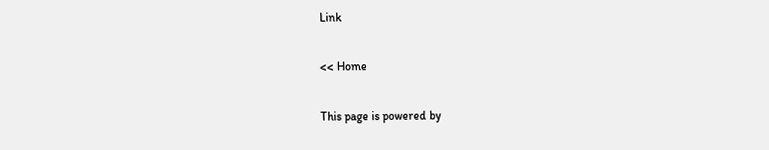Link

<< Home

This page is powered by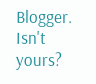Blogger. Isn't yours?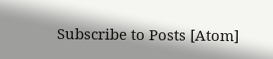Subscribe to Posts [Atom]